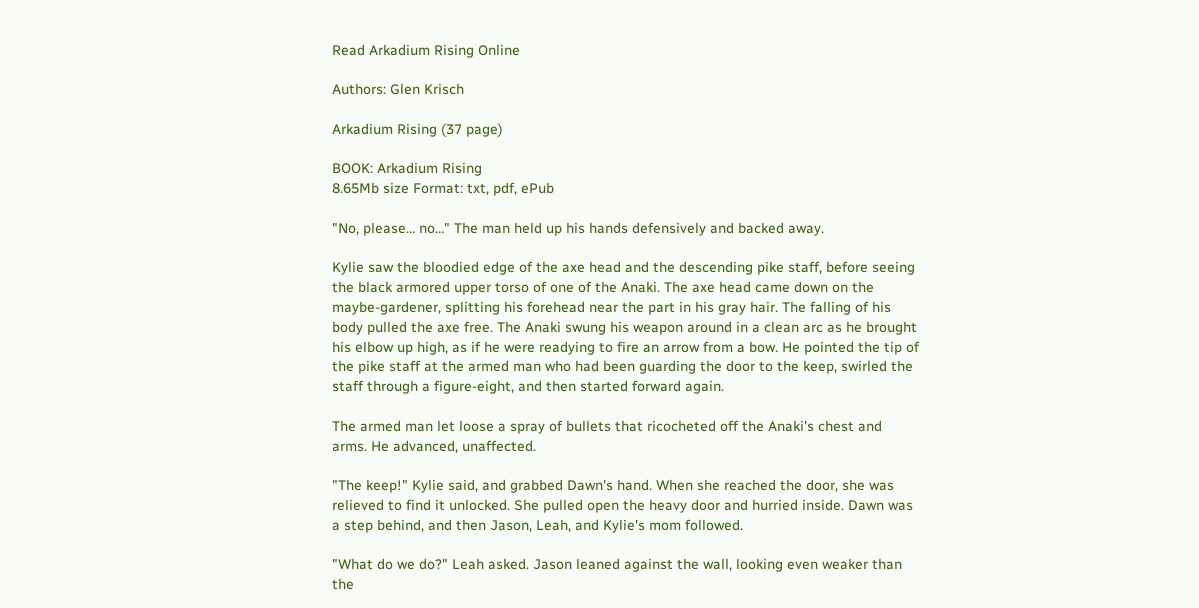Read Arkadium Rising Online

Authors: Glen Krisch

Arkadium Rising (37 page)

BOOK: Arkadium Rising
8.65Mb size Format: txt, pdf, ePub

"No, please… no…" The man held up his hands defensively and backed away.

Kylie saw the bloodied edge of the axe head and the descending pike staff, before seeing the black armored upper torso of one of the Anaki. The axe head came down on the maybe-gardener, splitting his forehead near the part in his gray hair. The falling of his body pulled the axe free. The Anaki swung his weapon around in a clean arc as he brought his elbow up high, as if he were readying to fire an arrow from a bow. He pointed the tip of the pike staff at the armed man who had been guarding the door to the keep, swirled the staff through a figure-eight, and then started forward again.

The armed man let loose a spray of bullets that ricocheted off the Anaki's chest and arms. He advanced, unaffected.

"The keep!" Kylie said, and grabbed Dawn's hand. When she reached the door, she was relieved to find it unlocked. She pulled open the heavy door and hurried inside. Dawn was a step behind, and then Jason, Leah, and Kylie's mom followed.

"What do we do?" Leah asked. Jason leaned against the wall, looking even weaker than the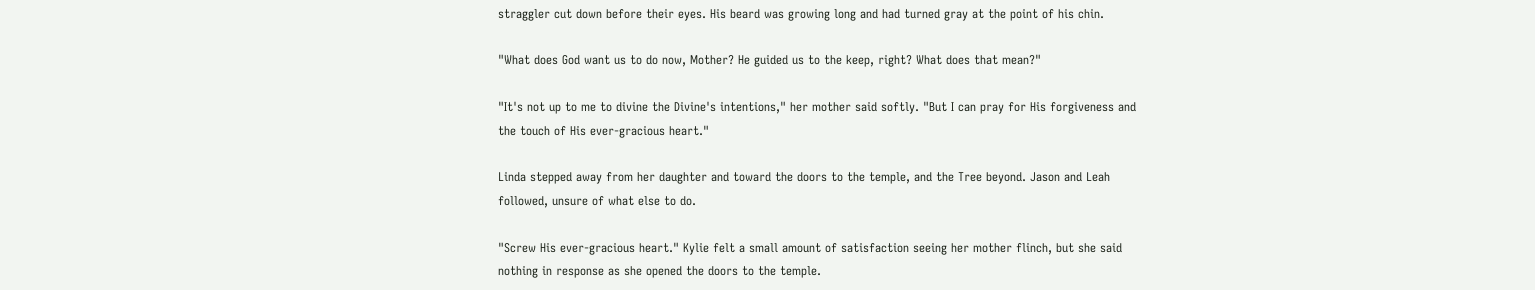straggler cut down before their eyes. His beard was growing long and had turned gray at the point of his chin.

"What does God want us to do now, Mother? He guided us to the keep, right? What does that mean?"

"It's not up to me to divine the Divine's intentions," her mother said softly. "But I can pray for His forgiveness and the touch of His ever-gracious heart."

Linda stepped away from her daughter and toward the doors to the temple, and the Tree beyond. Jason and Leah followed, unsure of what else to do.

"Screw His ever-gracious heart." Kylie felt a small amount of satisfaction seeing her mother flinch, but she said nothing in response as she opened the doors to the temple.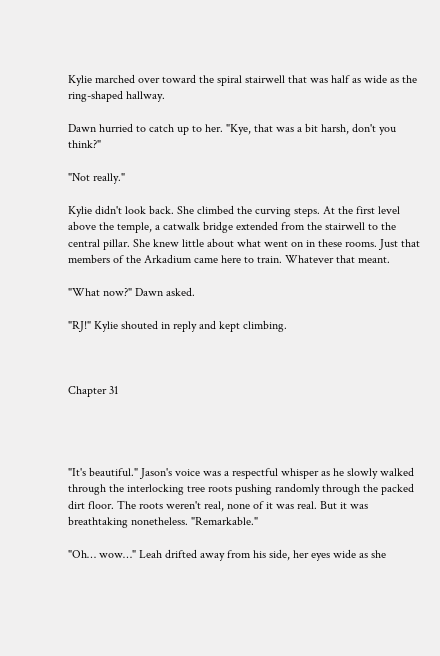Kylie marched over toward the spiral stairwell that was half as wide as the ring-shaped hallway.

Dawn hurried to catch up to her. "Kye, that was a bit harsh, don't you think?"

"Not really."

Kylie didn't look back. She climbed the curving steps. At the first level above the temple, a catwalk bridge extended from the stairwell to the central pillar. She knew little about what went on in these rooms. Just that members of the Arkadium came here to train. Whatever that meant.

"What now?" Dawn asked.

"RJ!" Kylie shouted in reply and kept climbing.



Chapter 31




"It's beautiful." Jason's voice was a respectful whisper as he slowly walked through the interlocking tree roots pushing randomly through the packed dirt floor. The roots weren't real, none of it was real. But it was breathtaking nonetheless. "Remarkable."

"Oh… wow…" Leah drifted away from his side, her eyes wide as she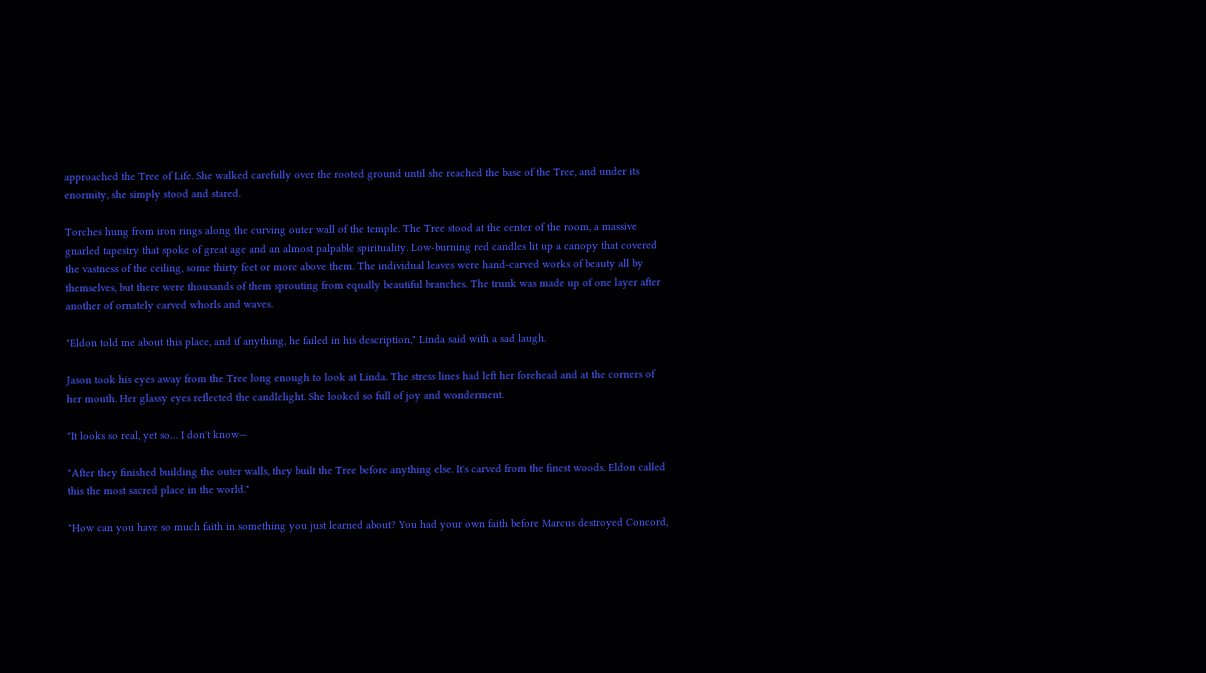approached the Tree of Life. She walked carefully over the rooted ground until she reached the base of the Tree, and under its enormity, she simply stood and stared.

Torches hung from iron rings along the curving outer wall of the temple. The Tree stood at the center of the room, a massive gnarled tapestry that spoke of great age and an almost palpable spirituality. Low-burning red candles lit up a canopy that covered the vastness of the ceiling, some thirty feet or more above them. The individual leaves were hand-carved works of beauty all by themselves, but there were thousands of them sprouting from equally beautiful branches. The trunk was made up of one layer after another of ornately carved whorls and waves.

"Eldon told me about this place, and if anything, he failed in his description," Linda said with a sad laugh.

Jason took his eyes away from the Tree long enough to look at Linda. The stress lines had left her forehead and at the corners of her mouth. Her glassy eyes reflected the candlelight. She looked so full of joy and wonderment.

"It looks so real, yet so… I don't know—

"After they finished building the outer walls, they built the Tree before anything else. It's carved from the finest woods. Eldon called this the most sacred place in the world."

"How can you have so much faith in something you just learned about? You had your own faith before Marcus destroyed Concord,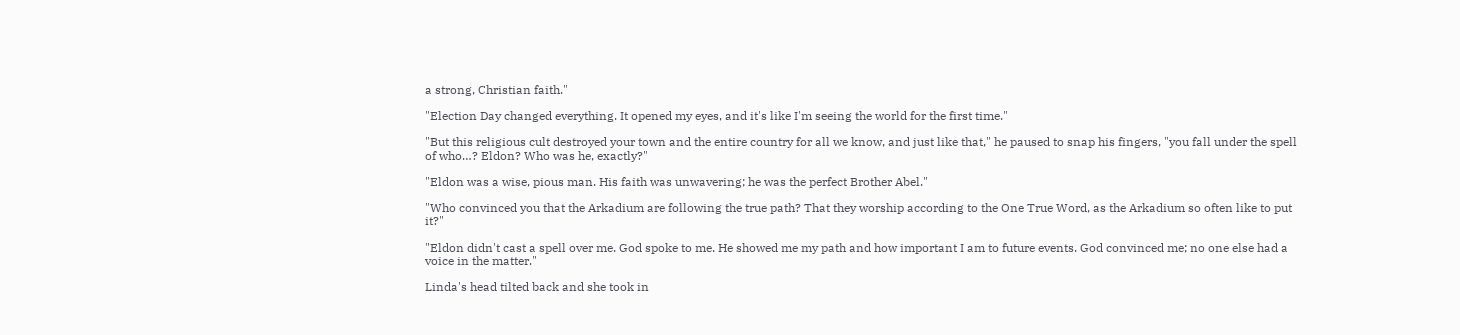a strong, Christian faith."

"Election Day changed everything. It opened my eyes, and it's like I'm seeing the world for the first time."

"But this religious cult destroyed your town and the entire country for all we know, and just like that," he paused to snap his fingers, "you fall under the spell of who…? Eldon? Who was he, exactly?"

"Eldon was a wise, pious man. His faith was unwavering; he was the perfect Brother Abel."

"Who convinced you that the Arkadium are following the true path? That they worship according to the One True Word, as the Arkadium so often like to put it?"

"Eldon didn't cast a spell over me. God spoke to me. He showed me my path and how important I am to future events. God convinced me; no one else had a voice in the matter."

Linda's head tilted back and she took in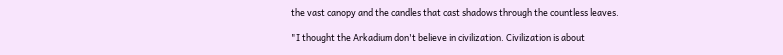the vast canopy and the candles that cast shadows through the countless leaves.

"I thought the Arkadium don't believe in civilization. Civilization is about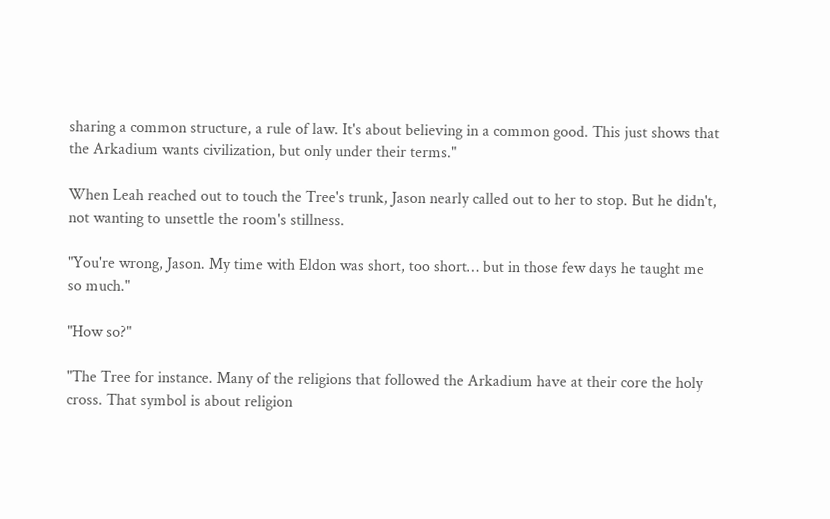sharing a common structure, a rule of law. It's about believing in a common good. This just shows that the Arkadium wants civilization, but only under their terms."

When Leah reached out to touch the Tree's trunk, Jason nearly called out to her to stop. But he didn't, not wanting to unsettle the room's stillness.

"You're wrong, Jason. My time with Eldon was short, too short… but in those few days he taught me so much."

"How so?"

"The Tree for instance. Many of the religions that followed the Arkadium have at their core the holy cross. That symbol is about religion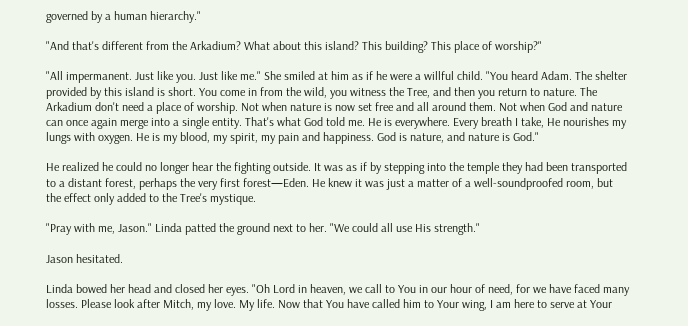governed by a human hierarchy."

"And that's different from the Arkadium? What about this island? This building? This place of worship?"

"All impermanent. Just like you. Just like me." She smiled at him as if he were a willful child. "You heard Adam. The shelter provided by this island is short. You come in from the wild, you witness the Tree, and then you return to nature. The Arkadium don't need a place of worship. Not when nature is now set free and all around them. Not when God and nature can once again merge into a single entity. That's what God told me. He is everywhere. Every breath I take, He nourishes my lungs with oxygen. He is my blood, my spirit, my pain and happiness. God is nature, and nature is God."

He realized he could no longer hear the fighting outside. It was as if by stepping into the temple they had been transported to a distant forest, perhaps the very first forest—Eden. He knew it was just a matter of a well-soundproofed room, but the effect only added to the Tree's mystique.

"Pray with me, Jason." Linda patted the ground next to her. "We could all use His strength."

Jason hesitated.

Linda bowed her head and closed her eyes. "Oh Lord in heaven, we call to You in our hour of need, for we have faced many losses. Please look after Mitch, my love. My life. Now that You have called him to Your wing, I am here to serve at Your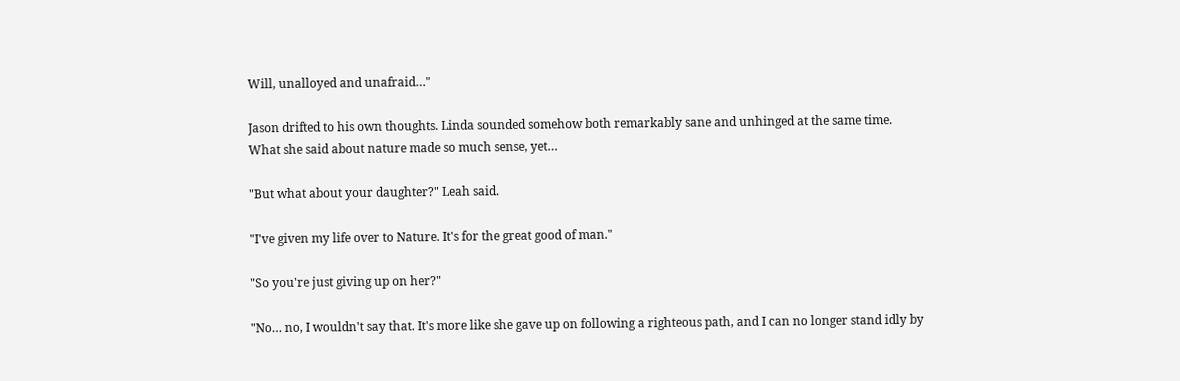Will, unalloyed and unafraid…"

Jason drifted to his own thoughts. Linda sounded somehow both remarkably sane and unhinged at the same time. What she said about nature made so much sense, yet…

"But what about your daughter?" Leah said.

"I've given my life over to Nature. It's for the great good of man."

"So you're just giving up on her?"

"No… no, I wouldn't say that. It's more like she gave up on following a righteous path, and I can no longer stand idly by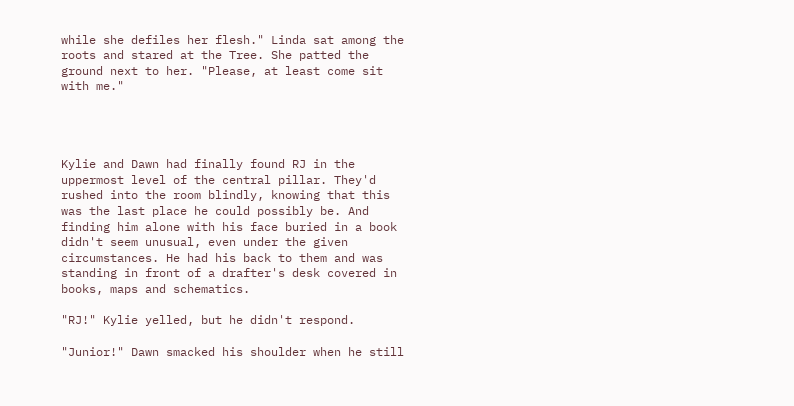while she defiles her flesh." Linda sat among the roots and stared at the Tree. She patted the ground next to her. "Please, at least come sit with me."




Kylie and Dawn had finally found RJ in the uppermost level of the central pillar. They'd rushed into the room blindly, knowing that this was the last place he could possibly be. And finding him alone with his face buried in a book didn't seem unusual, even under the given circumstances. He had his back to them and was standing in front of a drafter's desk covered in books, maps and schematics.

"RJ!" Kylie yelled, but he didn't respond.

"Junior!" Dawn smacked his shoulder when he still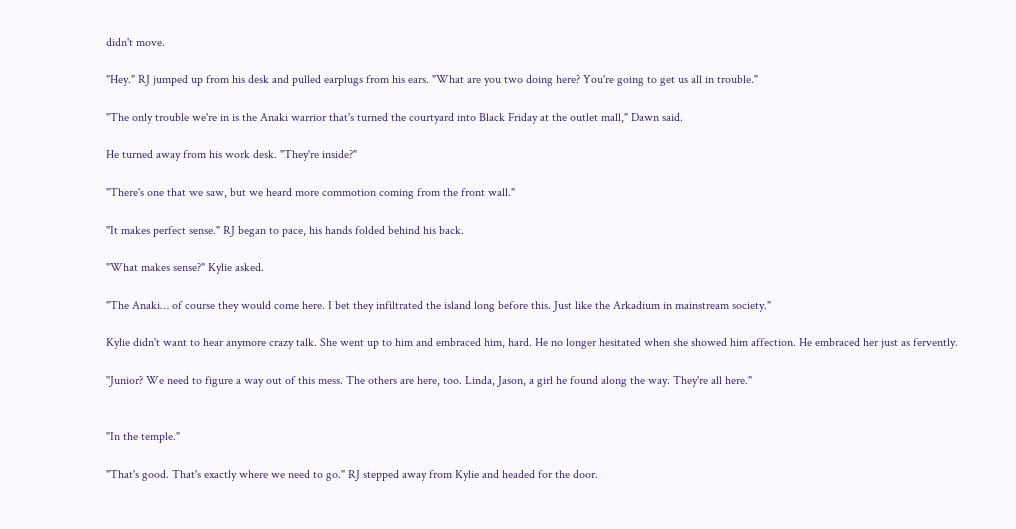didn't move.

"Hey." RJ jumped up from his desk and pulled earplugs from his ears. "What are you two doing here? You're going to get us all in trouble."

"The only trouble we're in is the Anaki warrior that's turned the courtyard into Black Friday at the outlet mall," Dawn said.

He turned away from his work desk. "They're inside?"

"There's one that we saw, but we heard more commotion coming from the front wall."

"It makes perfect sense." RJ began to pace, his hands folded behind his back.

"What makes sense?" Kylie asked.

"The Anaki… of course they would come here. I bet they infiltrated the island long before this. Just like the Arkadium in mainstream society."

Kylie didn't want to hear anymore crazy talk. She went up to him and embraced him, hard. He no longer hesitated when she showed him affection. He embraced her just as fervently.

"Junior? We need to figure a way out of this mess. The others are here, too. Linda, Jason, a girl he found along the way. They're all here."


"In the temple."

"That's good. That's exactly where we need to go." RJ stepped away from Kylie and headed for the door.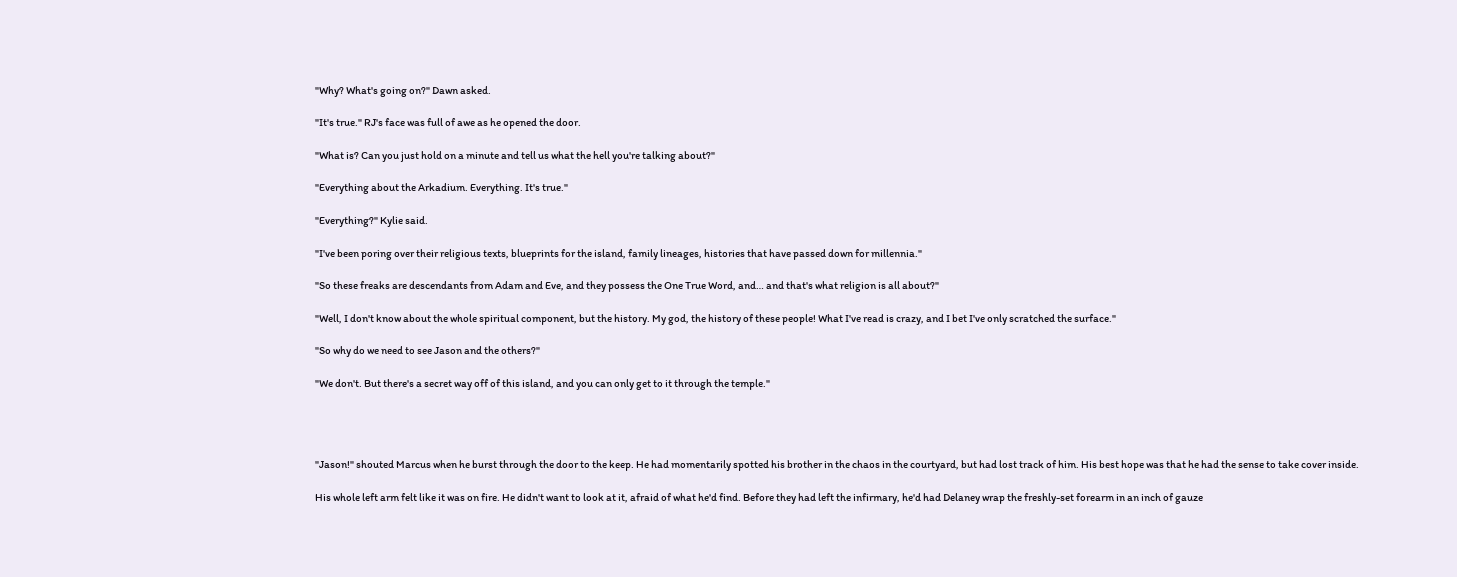"Why? What's going on?" Dawn asked.

"It's true." RJ's face was full of awe as he opened the door.

"What is? Can you just hold on a minute and tell us what the hell you're talking about?"

"Everything about the Arkadium. Everything. It's true."

"Everything?" Kylie said.

"I've been poring over their religious texts, blueprints for the island, family lineages, histories that have passed down for millennia."

"So these freaks are descendants from Adam and Eve, and they possess the One True Word, and… and that's what religion is all about?"

"Well, I don't know about the whole spiritual component, but the history. My god, the history of these people! What I've read is crazy, and I bet I've only scratched the surface."

"So why do we need to see Jason and the others?"

"We don't. But there's a secret way off of this island, and you can only get to it through the temple."




"Jason!" shouted Marcus when he burst through the door to the keep. He had momentarily spotted his brother in the chaos in the courtyard, but had lost track of him. His best hope was that he had the sense to take cover inside.

His whole left arm felt like it was on fire. He didn't want to look at it, afraid of what he'd find. Before they had left the infirmary, he'd had Delaney wrap the freshly-set forearm in an inch of gauze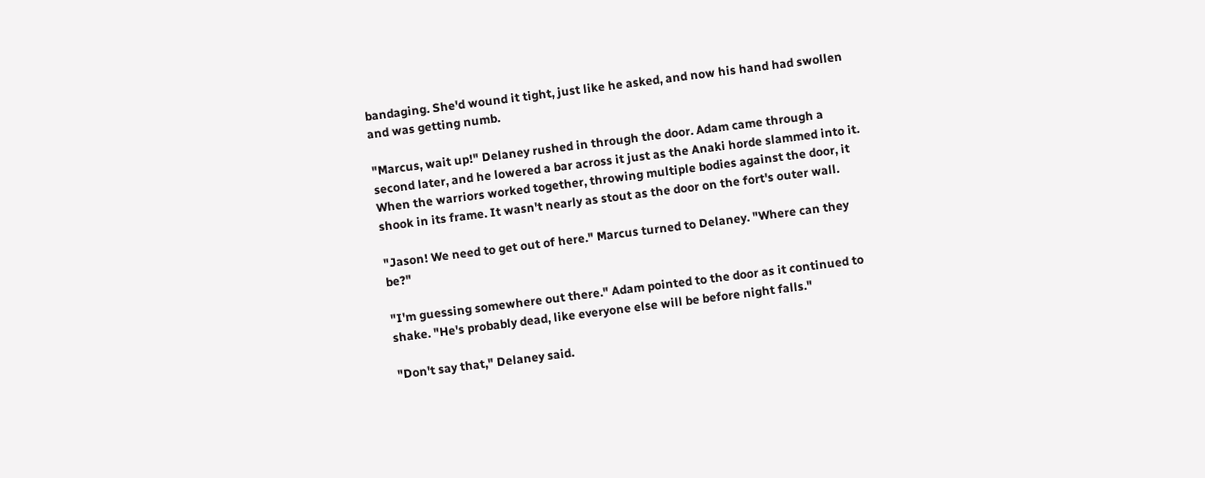bandaging. She'd wound it tight, just like he asked, and now his hand had swollen and was getting numb.

"Marcus, wait up!" Delaney rushed in through the door. Adam came through a second later, and he lowered a bar across it just as the Anaki horde slammed into it. When the warriors worked together, throwing multiple bodies against the door, it shook in its frame. It wasn't nearly as stout as the door on the fort's outer wall.

"Jason! We need to get out of here." Marcus turned to Delaney. "Where can they be?"

"I'm guessing somewhere out there." Adam pointed to the door as it continued to shake. "He's probably dead, like everyone else will be before night falls."

"Don't say that," Delaney said.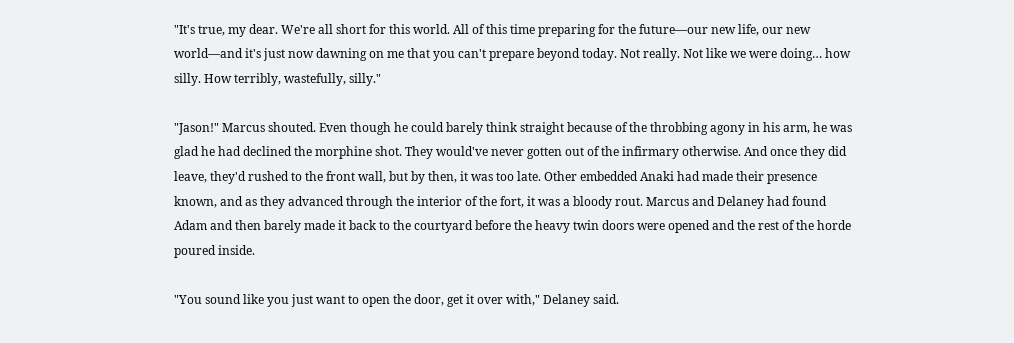"It's true, my dear. We're all short for this world. All of this time preparing for the future—our new life, our new world—and it's just now dawning on me that you can't prepare beyond today. Not really. Not like we were doing… how silly. How terribly, wastefully, silly."

"Jason!" Marcus shouted. Even though he could barely think straight because of the throbbing agony in his arm, he was glad he had declined the morphine shot. They would've never gotten out of the infirmary otherwise. And once they did leave, they'd rushed to the front wall, but by then, it was too late. Other embedded Anaki had made their presence known, and as they advanced through the interior of the fort, it was a bloody rout. Marcus and Delaney had found Adam and then barely made it back to the courtyard before the heavy twin doors were opened and the rest of the horde poured inside.

"You sound like you just want to open the door, get it over with," Delaney said.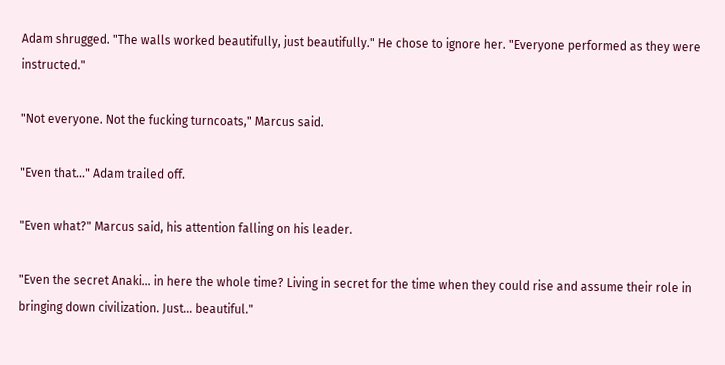Adam shrugged. "The walls worked beautifully, just beautifully." He chose to ignore her. "Everyone performed as they were instructed."

"Not everyone. Not the fucking turncoats," Marcus said.

"Even that…" Adam trailed off.

"Even what?" Marcus said, his attention falling on his leader.

"Even the secret Anaki… in here the whole time? Living in secret for the time when they could rise and assume their role in bringing down civilization. Just… beautiful."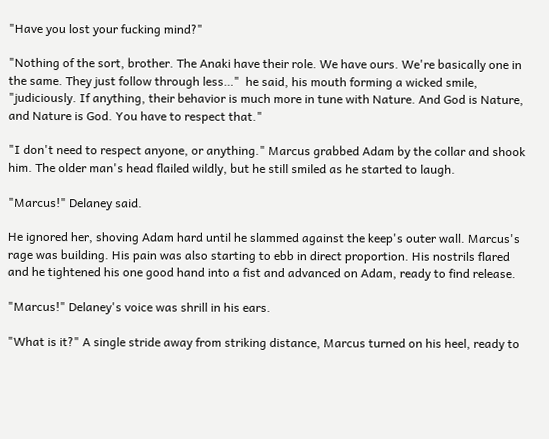"Have you lost your fucking mind?"

"Nothing of the sort, brother. The Anaki have their role. We have ours. We're basically one in the same. They just follow through less…"  he said, his mouth forming a wicked smile, "judiciously. If anything, their behavior is much more in tune with Nature. And God is Nature, and Nature is God. You have to respect that."

"I don't need to respect anyone, or anything." Marcus grabbed Adam by the collar and shook him. The older man's head flailed wildly, but he still smiled as he started to laugh.

"Marcus!" Delaney said.

He ignored her, shoving Adam hard until he slammed against the keep's outer wall. Marcus's rage was building. His pain was also starting to ebb in direct proportion. His nostrils flared and he tightened his one good hand into a fist and advanced on Adam, ready to find release.

"Marcus!" Delaney's voice was shrill in his ears.

"What is it?" A single stride away from striking distance, Marcus turned on his heel, ready to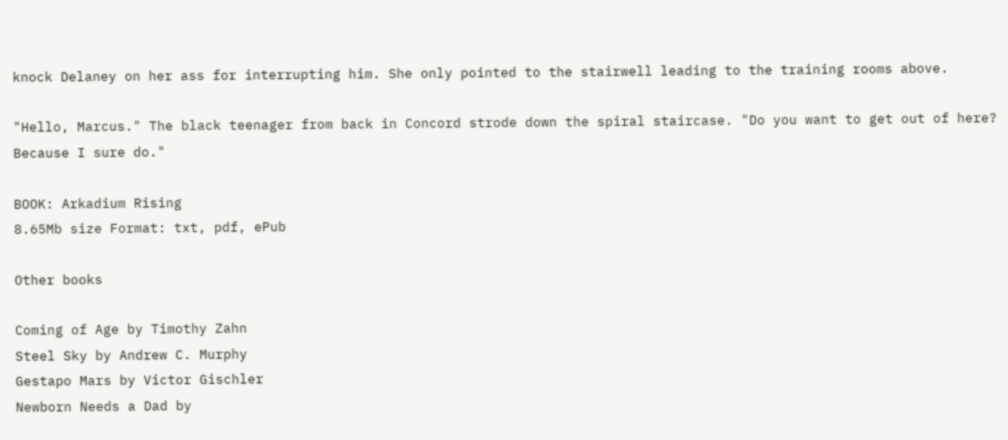knock Delaney on her ass for interrupting him. She only pointed to the stairwell leading to the training rooms above.

"Hello, Marcus." The black teenager from back in Concord strode down the spiral staircase. "Do you want to get out of here? Because I sure do."

BOOK: Arkadium Rising
8.65Mb size Format: txt, pdf, ePub

Other books

Coming of Age by Timothy Zahn
Steel Sky by Andrew C. Murphy
Gestapo Mars by Victor Gischler
Newborn Needs a Dad by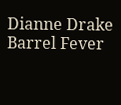Dianne Drake
Barrel Fever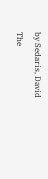by Sedaris, David
The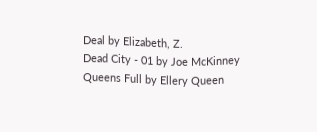Deal by Elizabeth, Z.
Dead City - 01 by Joe McKinney
Queens Full by Ellery Queen